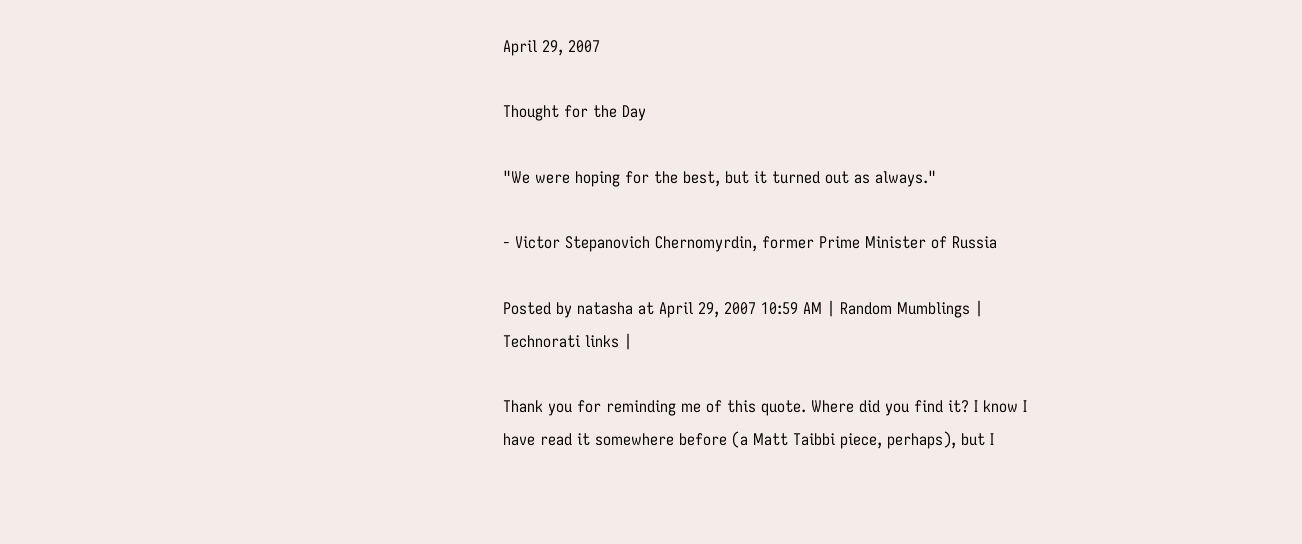April 29, 2007

Thought for the Day

"We were hoping for the best, but it turned out as always."

- Victor Stepanovich Chernomyrdin, former Prime Minister of Russia

Posted by natasha at April 29, 2007 10:59 AM | Random Mumblings | Technorati links |

Thank you for reminding me of this quote. Where did you find it? I know I have read it somewhere before (a Matt Taibbi piece, perhaps), but I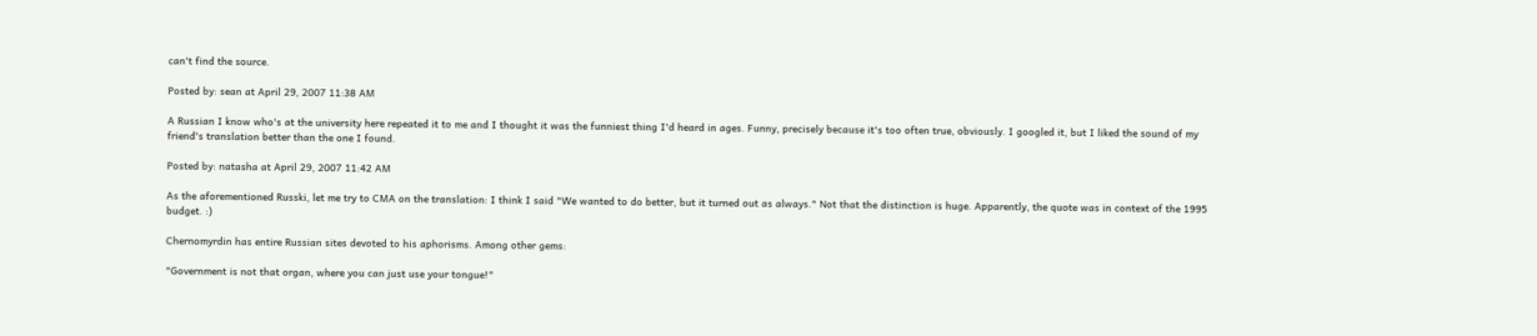can't find the source.

Posted by: sean at April 29, 2007 11:38 AM

A Russian I know who's at the university here repeated it to me and I thought it was the funniest thing I'd heard in ages. Funny, precisely because it's too often true, obviously. I googled it, but I liked the sound of my friend's translation better than the one I found.

Posted by: natasha at April 29, 2007 11:42 AM

As the aforementioned Russki, let me try to CMA on the translation: I think I said "We wanted to do better, but it turned out as always." Not that the distinction is huge. Apparently, the quote was in context of the 1995 budget. :)

Chernomyrdin has entire Russian sites devoted to his aphorisms. Among other gems:

"Government is not that organ, where you can just use your tongue!"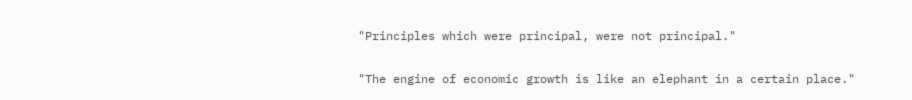"Principles which were principal, were not principal."

"The engine of economic growth is like an elephant in a certain place."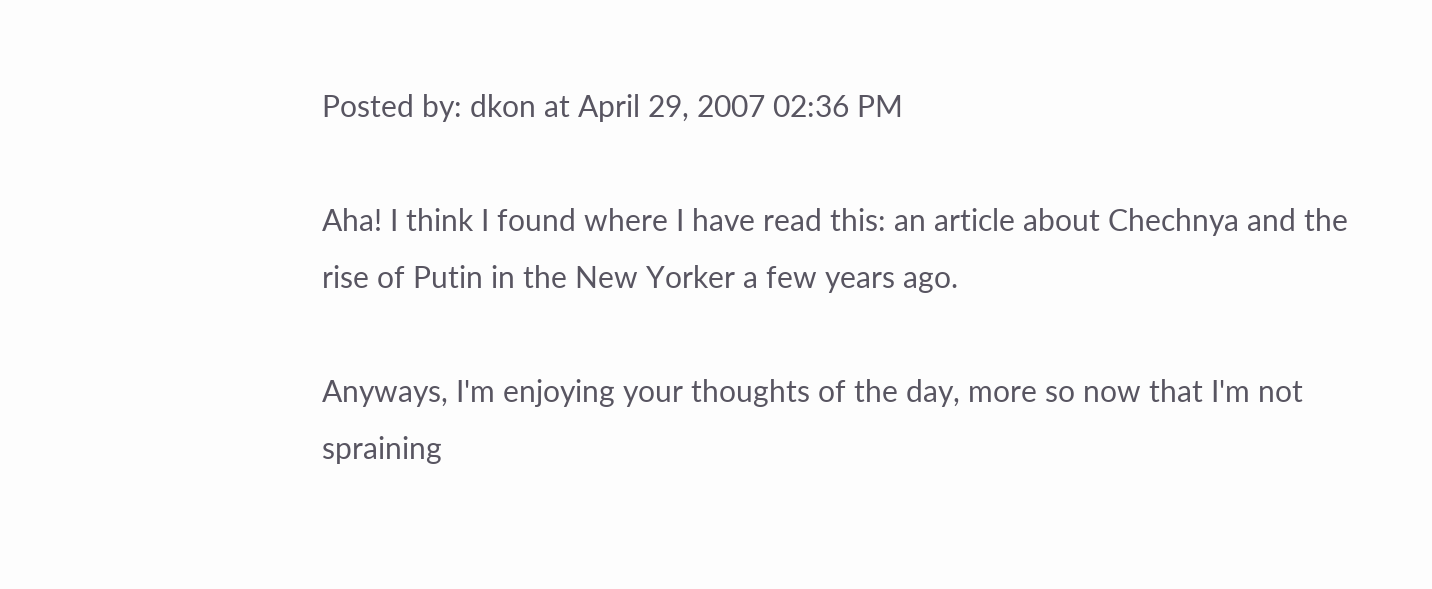Posted by: dkon at April 29, 2007 02:36 PM

Aha! I think I found where I have read this: an article about Chechnya and the rise of Putin in the New Yorker a few years ago.

Anyways, I'm enjoying your thoughts of the day, more so now that I'm not spraining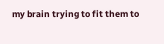my brain trying to fit them to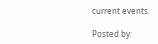current events.

Posted by: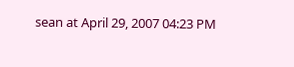sean at April 29, 2007 04:23 PM